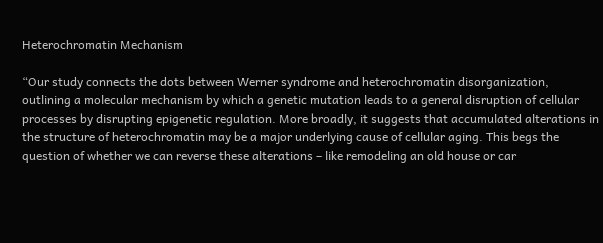Heterochromatin Mechanism

“Our study connects the dots between Werner syndrome and heterochromatin disorganization, outlining a molecular mechanism by which a genetic mutation leads to a general disruption of cellular processes by disrupting epigenetic regulation. More broadly, it suggests that accumulated alterations in the structure of heterochromatin may be a major underlying cause of cellular aging. This begs the question of whether we can reverse these alterations – like remodeling an old house or car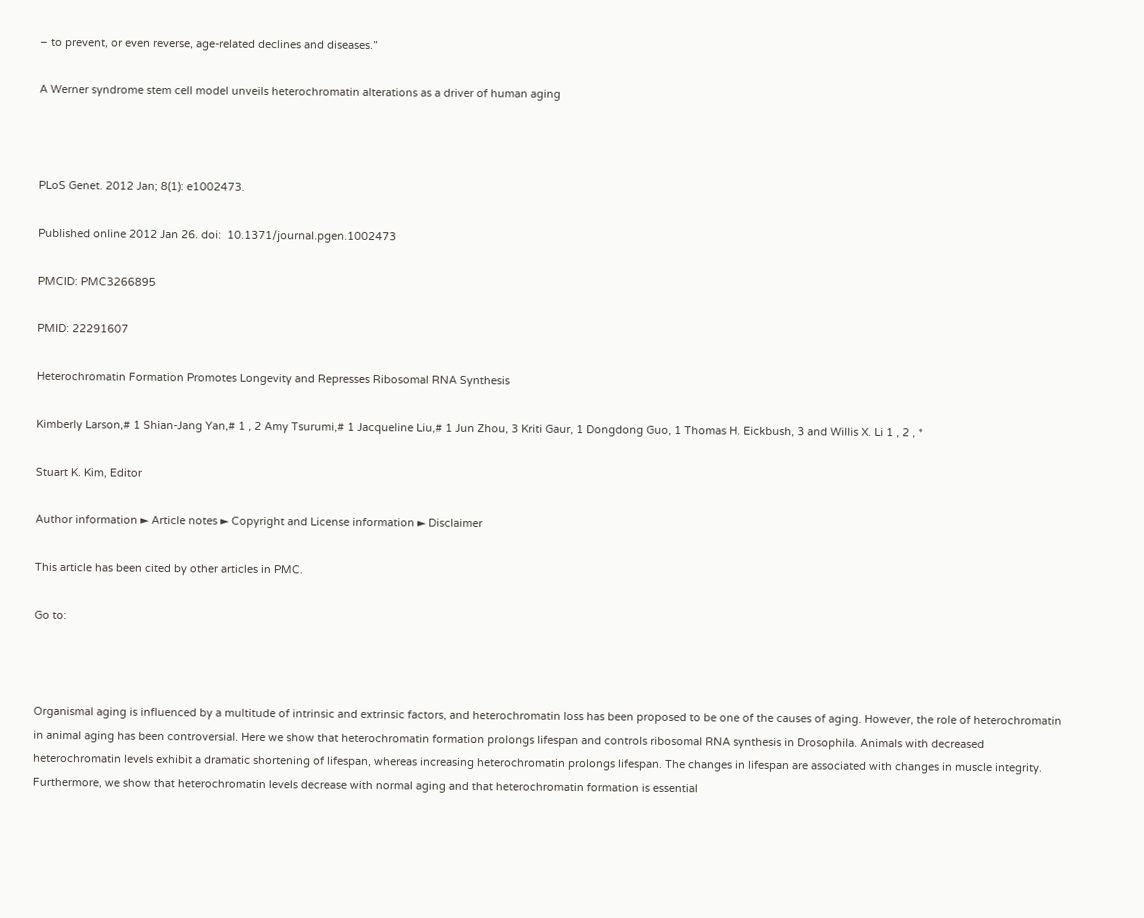– to prevent, or even reverse, age-related declines and diseases.”

A Werner syndrome stem cell model unveils heterochromatin alterations as a driver of human aging



PLoS Genet. 2012 Jan; 8(1): e1002473.

Published online 2012 Jan 26. doi:  10.1371/journal.pgen.1002473

PMCID: PMC3266895

PMID: 22291607

Heterochromatin Formation Promotes Longevity and Represses Ribosomal RNA Synthesis

Kimberly Larson,# 1 Shian-Jang Yan,# 1 , 2 Amy Tsurumi,# 1 Jacqueline Liu,# 1 Jun Zhou, 3 Kriti Gaur, 1 Dongdong Guo, 1 Thomas H. Eickbush, 3 and Willis X. Li 1 , 2 , *

Stuart K. Kim, Editor

Author information ► Article notes ► Copyright and License information ► Disclaimer

This article has been cited by other articles in PMC.

Go to:



Organismal aging is influenced by a multitude of intrinsic and extrinsic factors, and heterochromatin loss has been proposed to be one of the causes of aging. However, the role of heterochromatin in animal aging has been controversial. Here we show that heterochromatin formation prolongs lifespan and controls ribosomal RNA synthesis in Drosophila. Animals with decreased heterochromatin levels exhibit a dramatic shortening of lifespan, whereas increasing heterochromatin prolongs lifespan. The changes in lifespan are associated with changes in muscle integrity. Furthermore, we show that heterochromatin levels decrease with normal aging and that heterochromatin formation is essential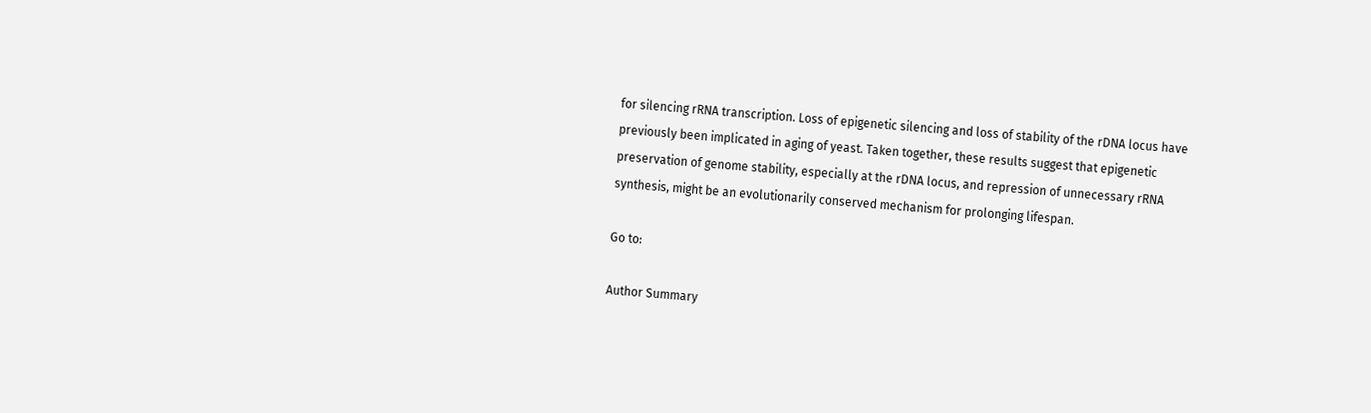for silencing rRNA transcription. Loss of epigenetic silencing and loss of stability of the rDNA locus have previously been implicated in aging of yeast. Taken together, these results suggest that epigenetic preservation of genome stability, especially at the rDNA locus, and repression of unnecessary rRNA synthesis, might be an evolutionarily conserved mechanism for prolonging lifespan.

Go to:

Author Summary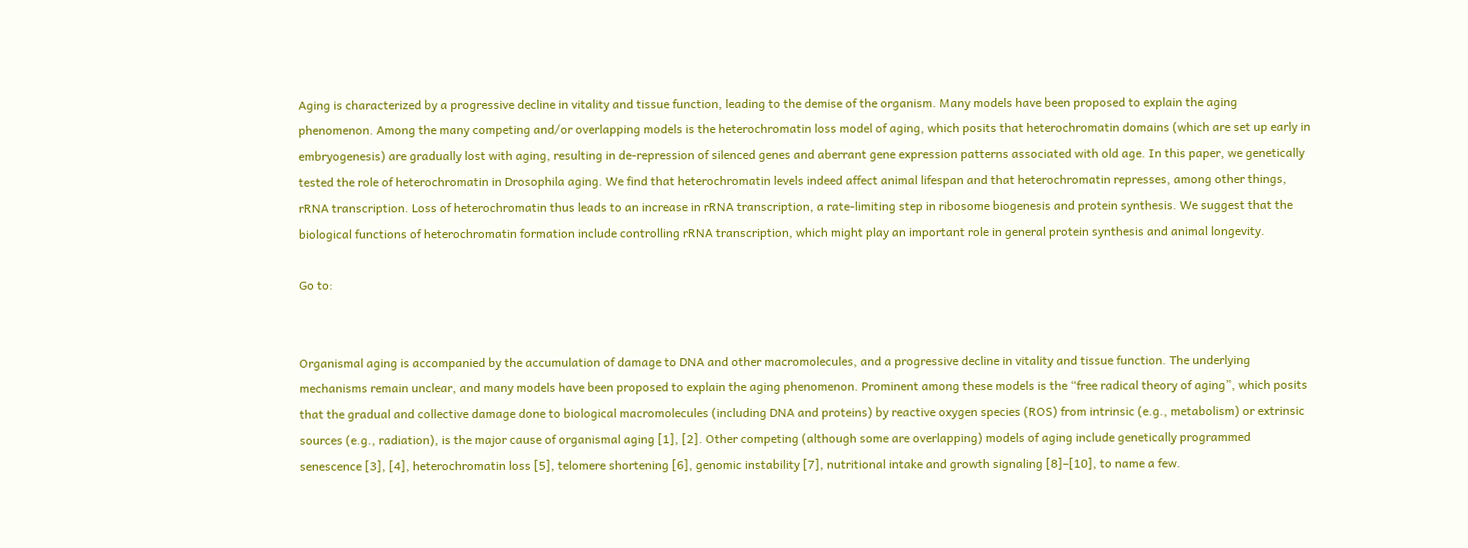Aging is characterized by a progressive decline in vitality and tissue function, leading to the demise of the organism. Many models have been proposed to explain the aging phenomenon. Among the many competing and/or overlapping models is the heterochromatin loss model of aging, which posits that heterochromatin domains (which are set up early in embryogenesis) are gradually lost with aging, resulting in de-repression of silenced genes and aberrant gene expression patterns associated with old age. In this paper, we genetically tested the role of heterochromatin in Drosophila aging. We find that heterochromatin levels indeed affect animal lifespan and that heterochromatin represses, among other things, rRNA transcription. Loss of heterochromatin thus leads to an increase in rRNA transcription, a rate-limiting step in ribosome biogenesis and protein synthesis. We suggest that the biological functions of heterochromatin formation include controlling rRNA transcription, which might play an important role in general protein synthesis and animal longevity.

Go to:


Organismal aging is accompanied by the accumulation of damage to DNA and other macromolecules, and a progressive decline in vitality and tissue function. The underlying mechanisms remain unclear, and many models have been proposed to explain the aging phenomenon. Prominent among these models is the “free radical theory of aging”, which posits that the gradual and collective damage done to biological macromolecules (including DNA and proteins) by reactive oxygen species (ROS) from intrinsic (e.g., metabolism) or extrinsic sources (e.g., radiation), is the major cause of organismal aging [1], [2]. Other competing (although some are overlapping) models of aging include genetically programmed senescence [3], [4], heterochromatin loss [5], telomere shortening [6], genomic instability [7], nutritional intake and growth signaling [8]–[10], to name a few.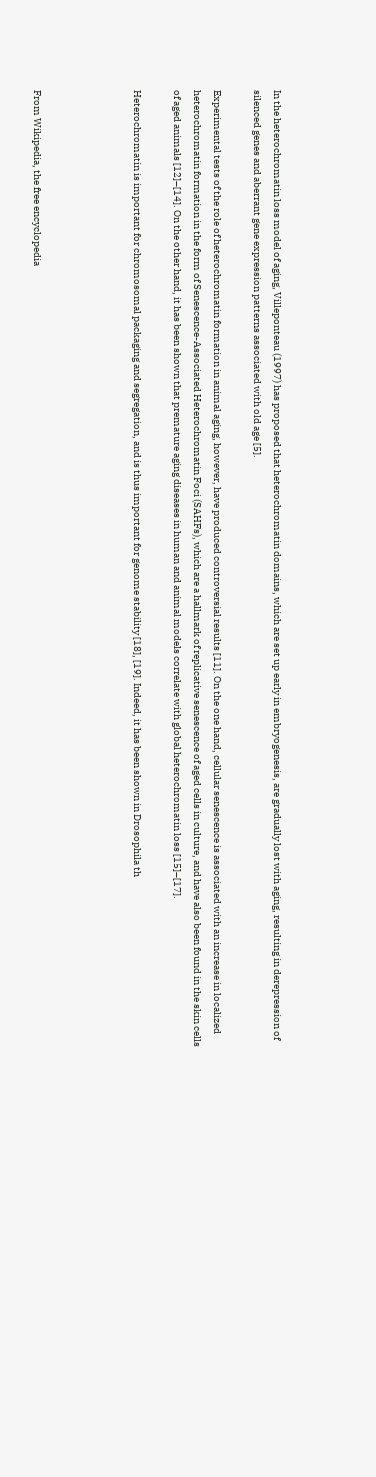In the heterochromatin loss model of aging, Villeponteau (1997) has proposed that heterochromatin domains, which are set up early in embryogenesis, are gradually lost with aging, resulting in derepression of silenced genes and aberrant gene expression patterns associated with old age [5].

Experimental tests of the role of heterochromatin formation in animal aging, however, have produced controversial results [11]. On the one hand, cellular senescence is associated with an increase in localized heterochromatin formation in the form of Senescence-Associated Heterochromatin Foci (SAHFs), which are a hallmark of replicative senescence of aged cells in culture, and have also been found in the skin cells of aged animals [12]–[14]. On the other hand, it has been shown that premature aging diseases in human and animal models correlate with global heterochromatin loss [15]–[17].

Heterochromatin is important for chromosomal packaging and segregation, and is thus important for genome stability [18], [19]. Indeed, it has been shown in Drosophila th




From Wikipedia, the free encyclopedia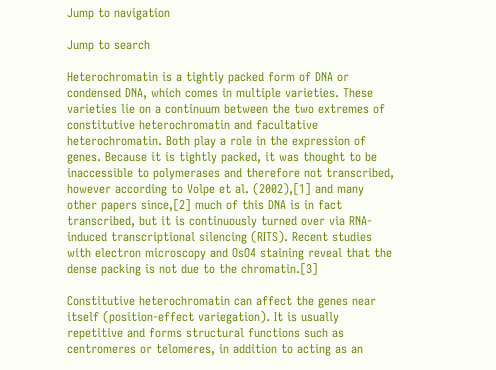Jump to navigation

Jump to search

Heterochromatin is a tightly packed form of DNA or condensed DNA, which comes in multiple varieties. These varieties lie on a continuum between the two extremes of constitutive heterochromatin and facultative heterochromatin. Both play a role in the expression of genes. Because it is tightly packed, it was thought to be inaccessible to polymerases and therefore not transcribed, however according to Volpe et al. (2002),[1] and many other papers since,[2] much of this DNA is in fact transcribed, but it is continuously turned over via RNA-induced transcriptional silencing (RITS). Recent studies with electron microscopy and OsO4 staining reveal that the dense packing is not due to the chromatin.[3]

Constitutive heterochromatin can affect the genes near itself (position-effect variegation). It is usually repetitive and forms structural functions such as centromeres or telomeres, in addition to acting as an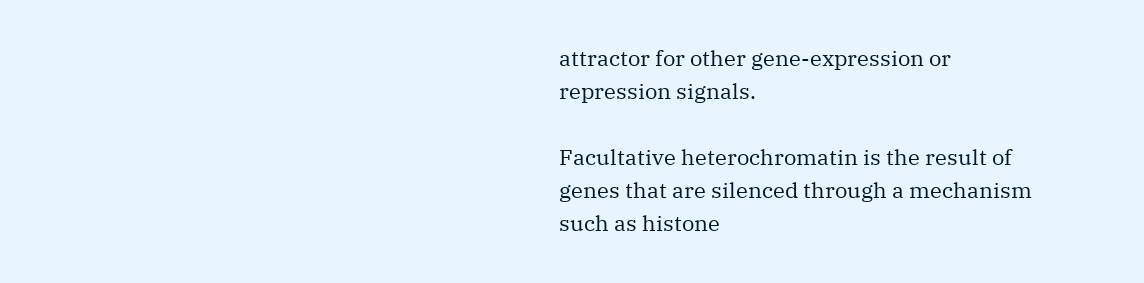attractor for other gene-expression or repression signals.

Facultative heterochromatin is the result of genes that are silenced through a mechanism such as histone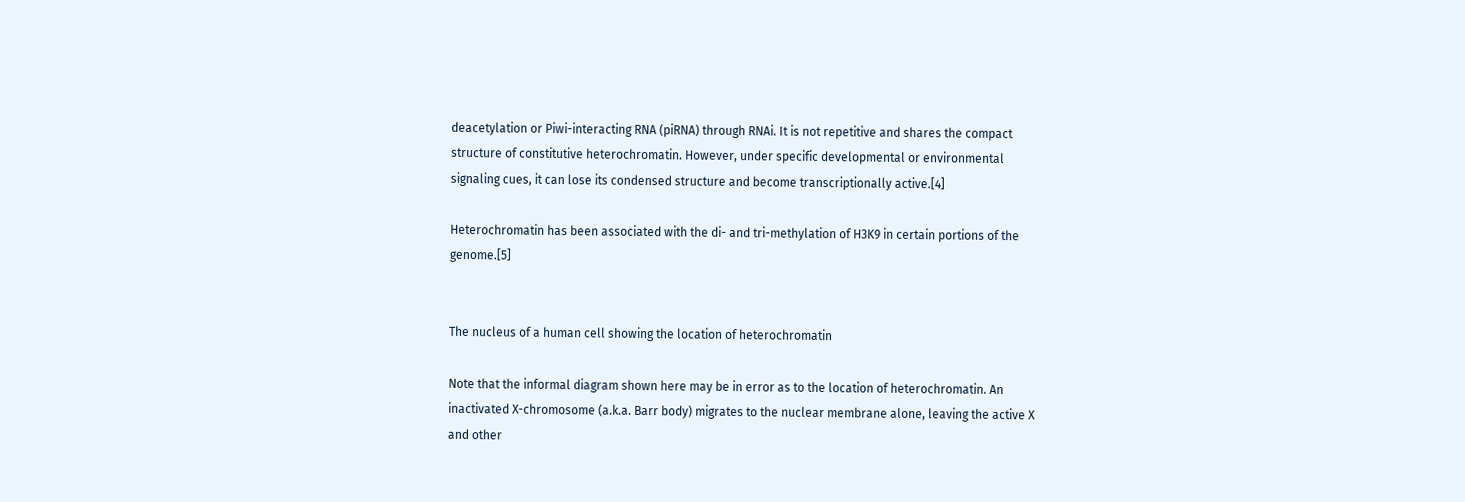deacetylation or Piwi-interacting RNA (piRNA) through RNAi. It is not repetitive and shares the compact structure of constitutive heterochromatin. However, under specific developmental or environmental signaling cues, it can lose its condensed structure and become transcriptionally active.[4]

Heterochromatin has been associated with the di- and tri-methylation of H3K9 in certain portions of the genome.[5]


The nucleus of a human cell showing the location of heterochromatin

Note that the informal diagram shown here may be in error as to the location of heterochromatin. An inactivated X-chromosome (a.k.a. Barr body) migrates to the nuclear membrane alone, leaving the active X and other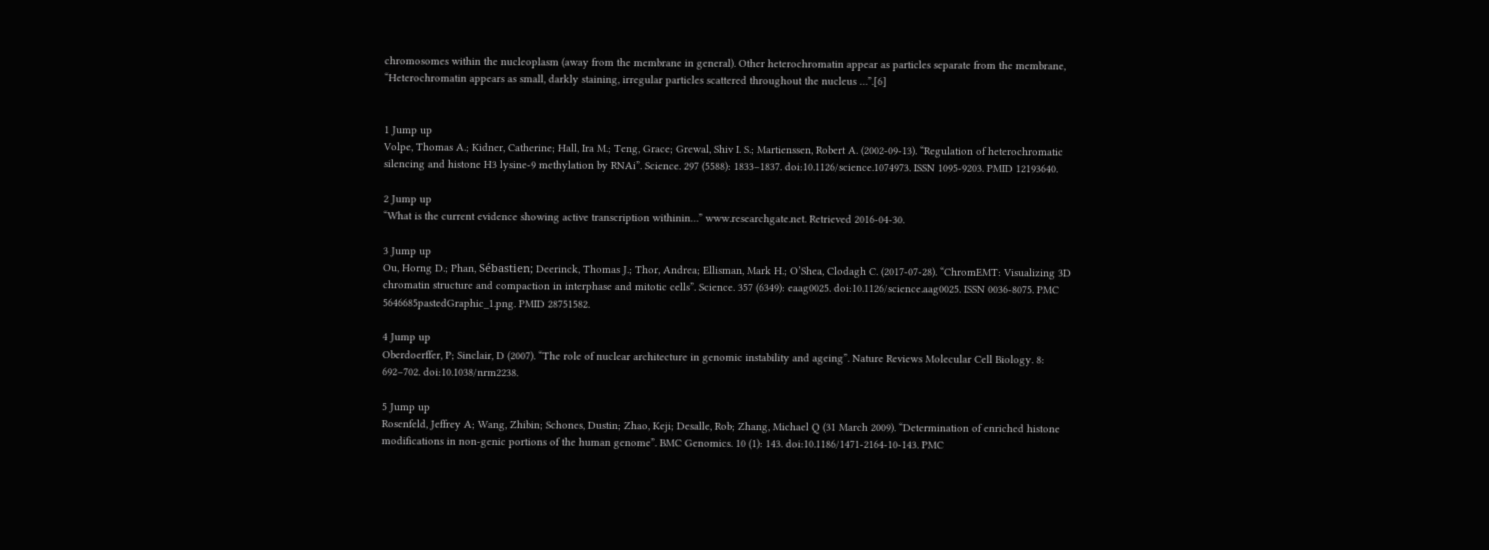chromosomes within the nucleoplasm (away from the membrane in general). Other heterochromatin appear as particles separate from the membrane, “Heterochromatin appears as small, darkly staining, irregular particles scattered throughout the nucleus …”.[6]


1 Jump up
Volpe, Thomas A.; Kidner, Catherine; Hall, Ira M.; Teng, Grace; Grewal, Shiv I. S.; Martienssen, Robert A. (2002-09-13). “Regulation of heterochromatic silencing and histone H3 lysine-9 methylation by RNAi”. Science. 297 (5588): 1833–1837. doi:10.1126/science.1074973. ISSN 1095-9203. PMID 12193640.

2 Jump up
“What is the current evidence showing active transcription withinin…” www.researchgate.net. Retrieved 2016-04-30.

3 Jump up
Ou, Horng D.; Phan, Sébastien; Deerinck, Thomas J.; Thor, Andrea; Ellisman, Mark H.; O’Shea, Clodagh C. (2017-07-28). “ChromEMT: Visualizing 3D chromatin structure and compaction in interphase and mitotic cells”. Science. 357 (6349): eaag0025. doi:10.1126/science.aag0025. ISSN 0036-8075. PMC 5646685pastedGraphic_1.png. PMID 28751582.

4 Jump up
Oberdoerffer, P; Sinclair, D (2007). “The role of nuclear architecture in genomic instability and ageing”. Nature Reviews Molecular Cell Biology. 8: 692–702. doi:10.1038/nrm2238.

5 Jump up
Rosenfeld, Jeffrey A; Wang, Zhibin; Schones, Dustin; Zhao, Keji; Desalle, Rob; Zhang, Michael Q (31 March 2009). “Determination of enriched histone modifications in non-genic portions of the human genome”. BMC Genomics. 10 (1): 143. doi:10.1186/1471-2164-10-143. PMC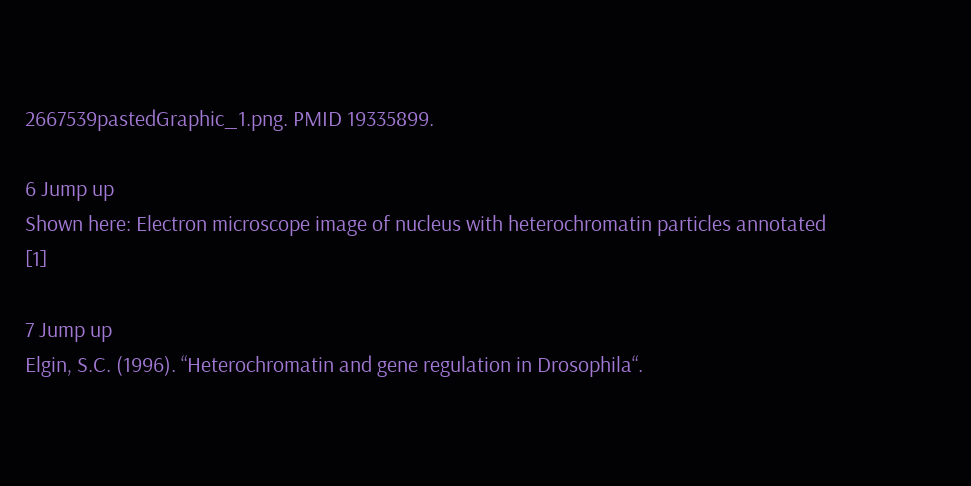2667539pastedGraphic_1.png. PMID 19335899.

6 Jump up
Shown here: Electron microscope image of nucleus with heterochromatin particles annotated [1]

7 Jump up
Elgin, S.C. (1996). “Heterochromatin and gene regulation in Drosophila“.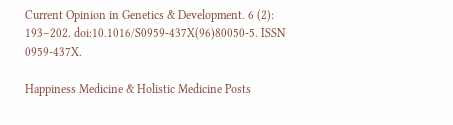Current Opinion in Genetics & Development. 6 (2): 193–202. doi:10.1016/S0959-437X(96)80050-5. ISSN 0959-437X.

Happiness Medicine & Holistic Medicine Posts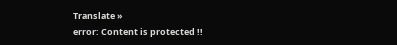Translate »
error: Content is protected !!